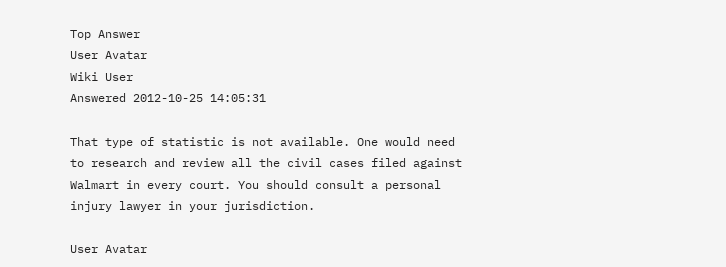Top Answer
User Avatar
Wiki User
Answered 2012-10-25 14:05:31

That type of statistic is not available. One would need to research and review all the civil cases filed against Walmart in every court. You should consult a personal injury lawyer in your jurisdiction.

User Avatar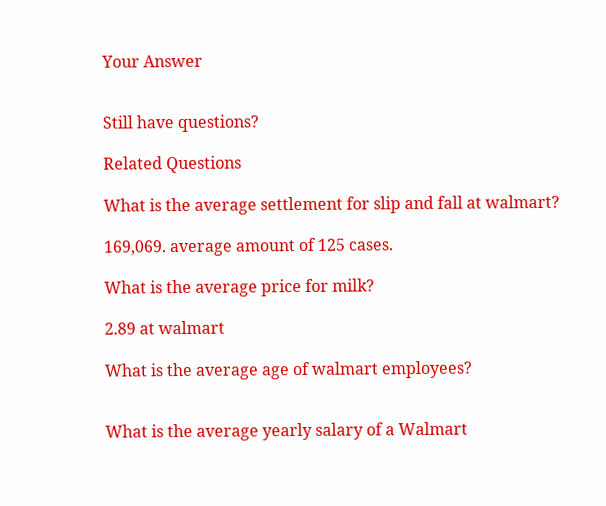Your Answer


Still have questions?

Related Questions

What is the average settlement for slip and fall at walmart?

169,069. average amount of 125 cases.

What is the average price for milk?

2.89 at walmart

What is the average age of walmart employees?


What is the average yearly salary of a Walmart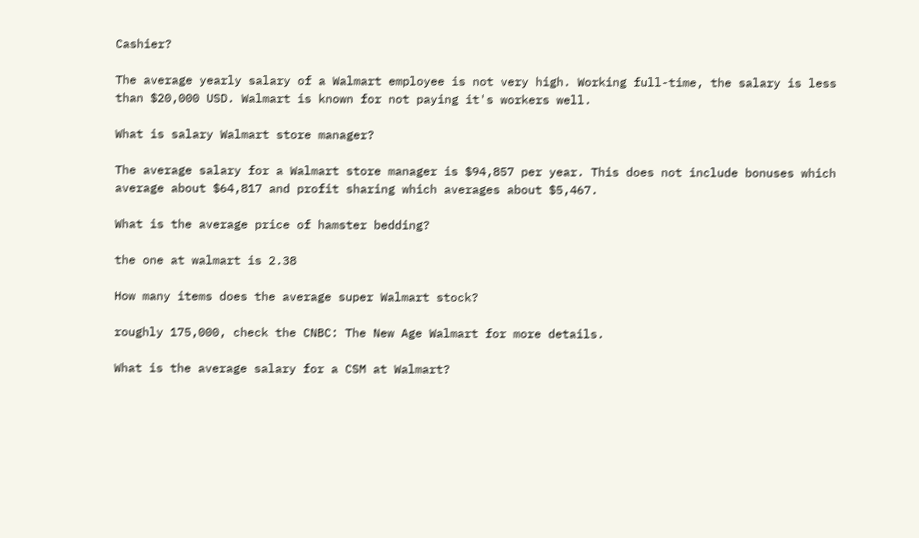Cashier?

The average yearly salary of a Walmart employee is not very high. Working full-time, the salary is less than $20,000 USD. Walmart is known for not paying it's workers well.

What is salary Walmart store manager?

The average salary for a Walmart store manager is $94,857 per year. This does not include bonuses which average about $64,817 and profit sharing which averages about $5,467.

What is the average price of hamster bedding?

the one at walmart is 2.38

How many items does the average super Walmart stock?

roughly 175,000, check the CNBC: The New Age Walmart for more details.

What is the average salary for a CSM at Walmart?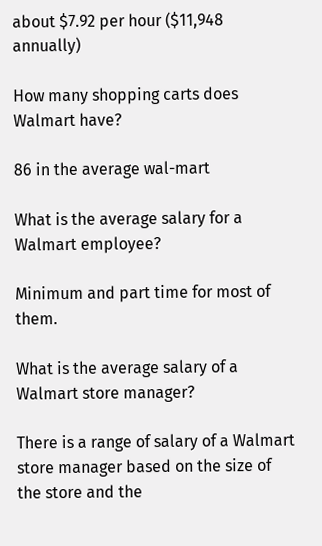about $7.92 per hour ($11,948 annually)

How many shopping carts does Walmart have?

86 in the average wal-mart

What is the average salary for a Walmart employee?

Minimum and part time for most of them.

What is the average salary of a Walmart store manager?

There is a range of salary of a Walmart store manager based on the size of the store and the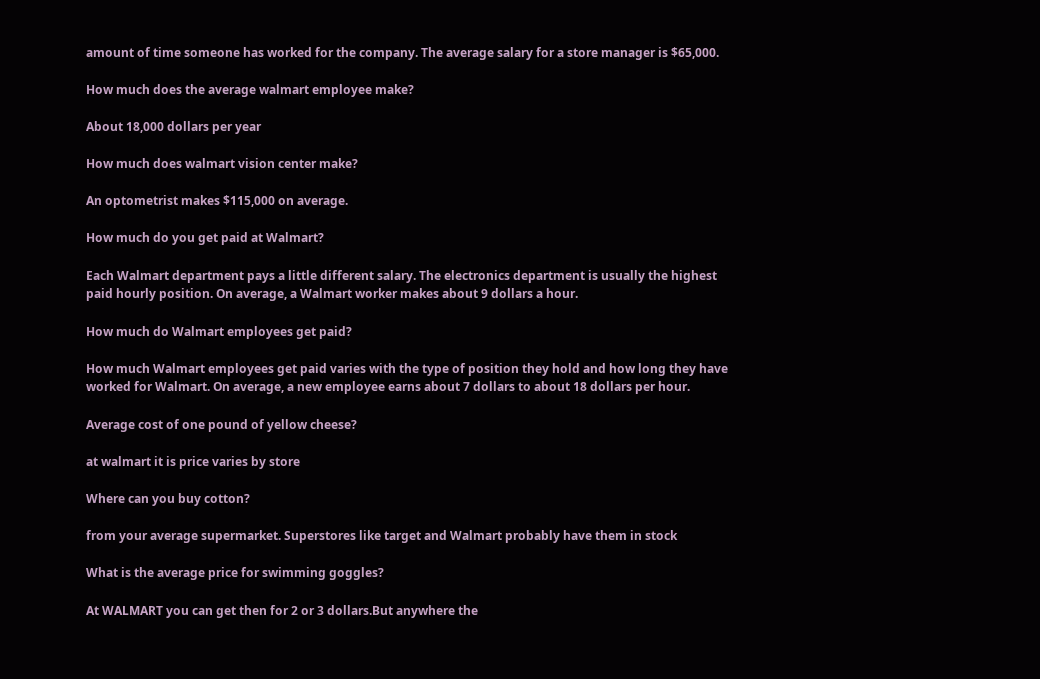amount of time someone has worked for the company. The average salary for a store manager is $65,000.

How much does the average walmart employee make?

About 18,000 dollars per year

How much does walmart vision center make?

An optometrist makes $115,000 on average.

How much do you get paid at Walmart?

Each Walmart department pays a little different salary. The electronics department is usually the highest paid hourly position. On average, a Walmart worker makes about 9 dollars a hour.

How much do Walmart employees get paid?

How much Walmart employees get paid varies with the type of position they hold and how long they have worked for Walmart. On average, a new employee earns about 7 dollars to about 18 dollars per hour.

Average cost of one pound of yellow cheese?

at walmart it is price varies by store

Where can you buy cotton?

from your average supermarket. Superstores like target and Walmart probably have them in stock

What is the average price for swimming goggles?

At WALMART you can get then for 2 or 3 dollars.But anywhere the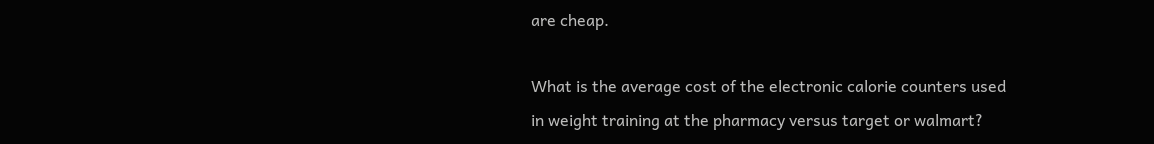are cheap.

What is the average cost of the electronic calorie counters used in weight training at the pharmacy versus target or walmart?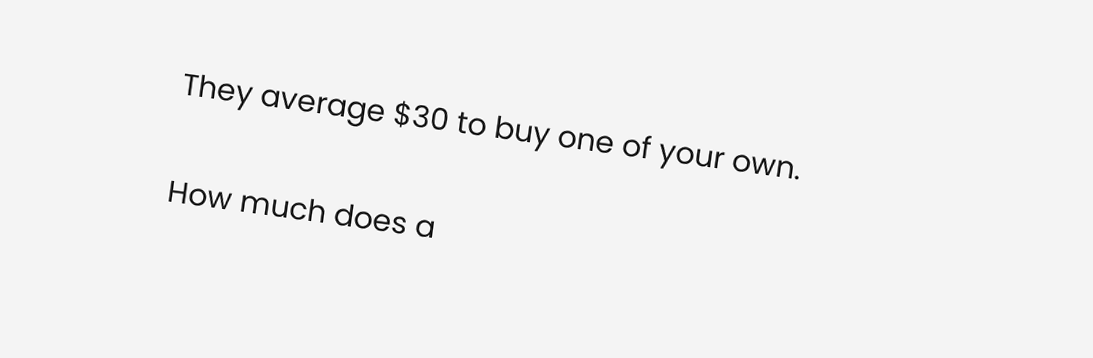They average $30 to buy one of your own.

How much does a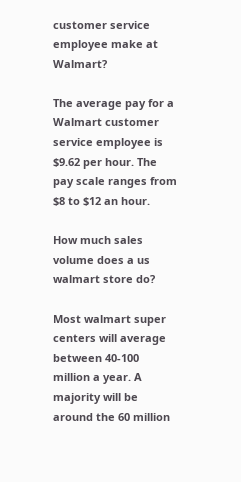customer service employee make at Walmart?

The average pay for a Walmart customer service employee is $9.62 per hour. The pay scale ranges from $8 to $12 an hour.

How much sales volume does a us walmart store do?

Most walmart super centers will average between 40-100 million a year. A majority will be around the 60 million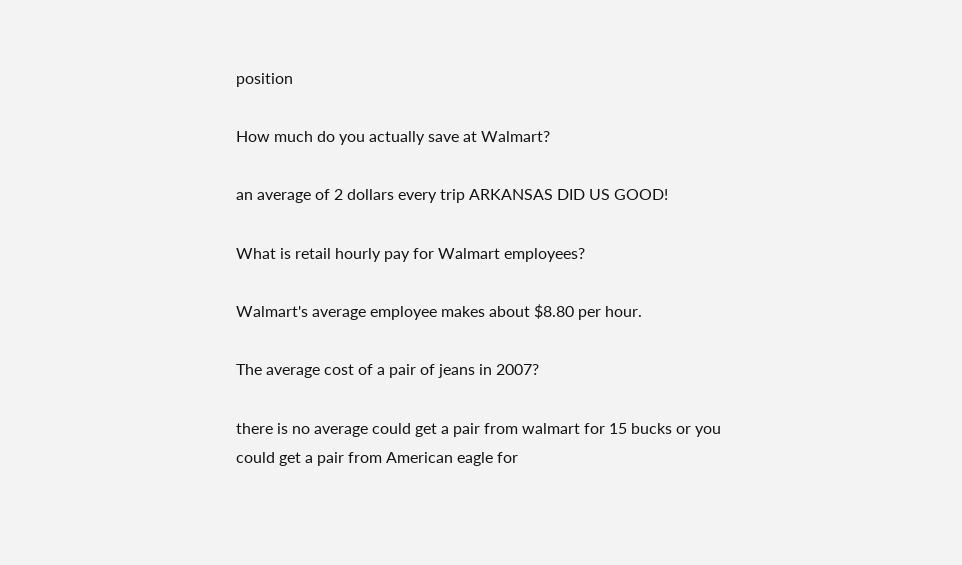position

How much do you actually save at Walmart?

an average of 2 dollars every trip ARKANSAS DID US GOOD!

What is retail hourly pay for Walmart employees?

Walmart's average employee makes about $8.80 per hour.

The average cost of a pair of jeans in 2007?

there is no average could get a pair from walmart for 15 bucks or you could get a pair from American eagle for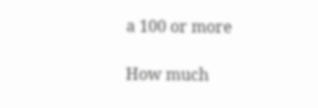a 100 or more

How much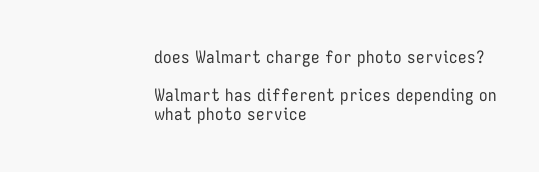does Walmart charge for photo services?

Walmart has different prices depending on what photo service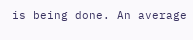is being done. An average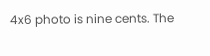4x6 photo is nine cents. The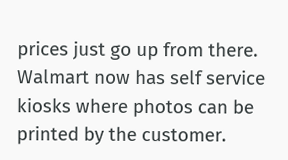prices just go up from there. Walmart now has self service kiosks where photos can be printed by the customer.